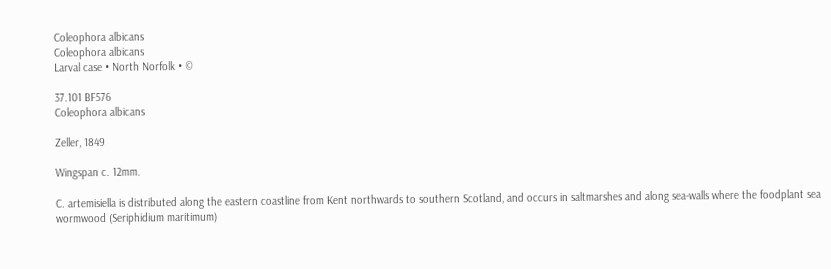Coleophora albicans
Coleophora albicans
Larval case • North Norfolk • ©

37.101 BF576
Coleophora albicans

Zeller, 1849

Wingspan c. 12mm.

C. artemisiella is distributed along the eastern coastline from Kent northwards to southern Scotland, and occurs in saltmarshes and along sea-walls where the foodplant sea wormwood (Seriphidium maritimum)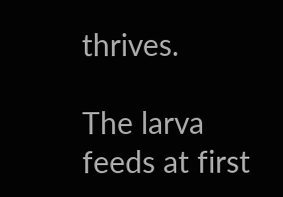thrives.

The larva feeds at first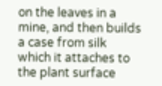on the leaves in a mine, and then builds a case from silk which it attaches to the plant surface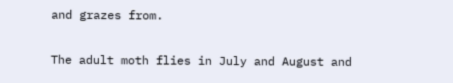and grazes from.

The adult moth flies in July and August and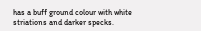has a buff ground colour with white striations and darker specks.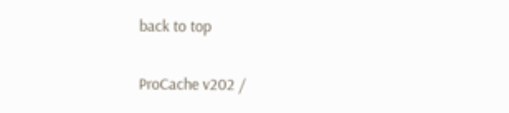back to top

ProCache v202 /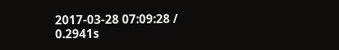2017-03-28 07:09:28 / 0.2941s